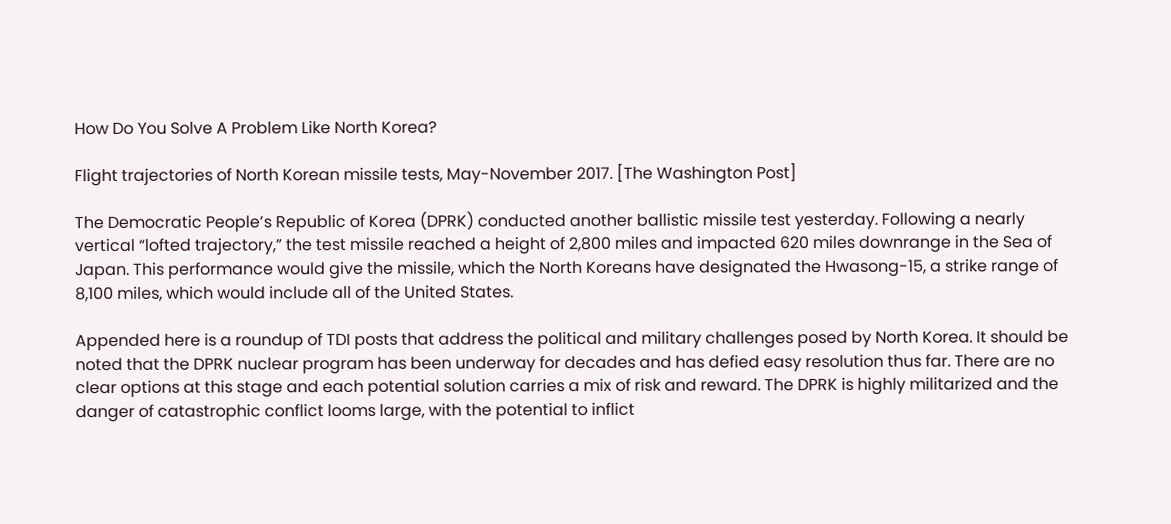How Do You Solve A Problem Like North Korea?

Flight trajectories of North Korean missile tests, May-November 2017. [The Washington Post]

The Democratic People’s Republic of Korea (DPRK) conducted another ballistic missile test yesterday. Following a nearly vertical “lofted trajectory,” the test missile reached a height of 2,800 miles and impacted 620 miles downrange in the Sea of Japan. This performance would give the missile, which the North Koreans have designated the Hwasong-15, a strike range of 8,100 miles, which would include all of the United States.

Appended here is a roundup of TDI posts that address the political and military challenges posed by North Korea. It should be noted that the DPRK nuclear program has been underway for decades and has defied easy resolution thus far. There are no clear options at this stage and each potential solution carries a mix of risk and reward. The DPRK is highly militarized and the danger of catastrophic conflict looms large, with the potential to inflict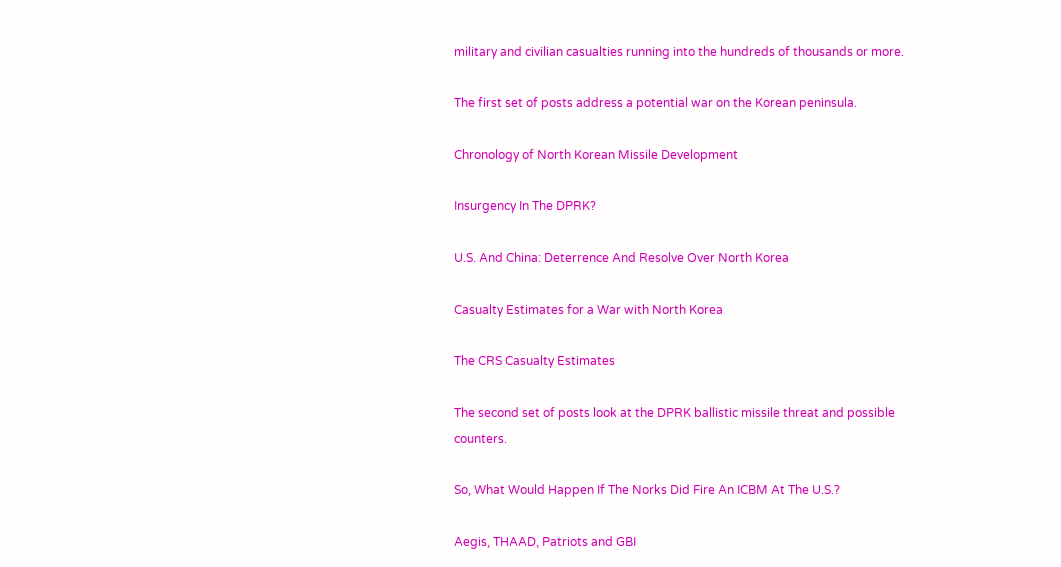military and civilian casualties running into the hundreds of thousands or more.

The first set of posts address a potential war on the Korean peninsula.

Chronology of North Korean Missile Development

Insurgency In The DPRK?

U.S. And China: Deterrence And Resolve Over North Korea

Casualty Estimates for a War with North Korea

The CRS Casualty Estimates

The second set of posts look at the DPRK ballistic missile threat and possible counters.

So, What Would Happen If The Norks Did Fire An ICBM At The U.S.?

Aegis, THAAD, Patriots and GBI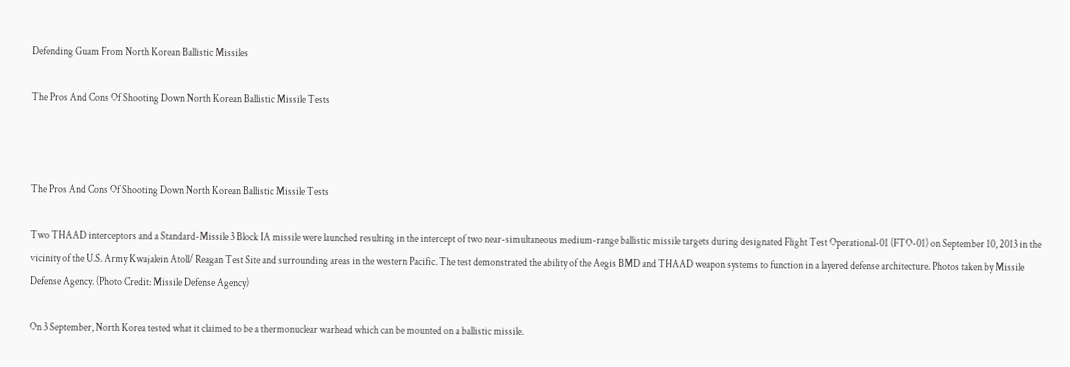Defending Guam From North Korean Ballistic Missiles

The Pros And Cons Of Shooting Down North Korean Ballistic Missile Tests



The Pros And Cons Of Shooting Down North Korean Ballistic Missile Tests

Two THAAD interceptors and a Standard-Missile 3 Block IA missile were launched resulting in the intercept of two near-simultaneous medium-range ballistic missile targets during designated Flight Test Operational-01 (FTO-01) on September 10, 2013 in the vicinity of the U.S. Army Kwajalein Atoll/ Reagan Test Site and surrounding areas in the western Pacific. The test demonstrated the ability of the Aegis BMD and THAAD weapon systems to function in a layered defense architecture. Photos taken by Missile Defense Agency. (Photo Credit: Missile Defense Agency)

On 3 September, North Korea tested what it claimed to be a thermonuclear warhead which can be mounted on a ballistic missile.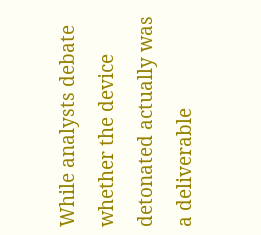While analysts debate whether the device detonated actually was a deliverable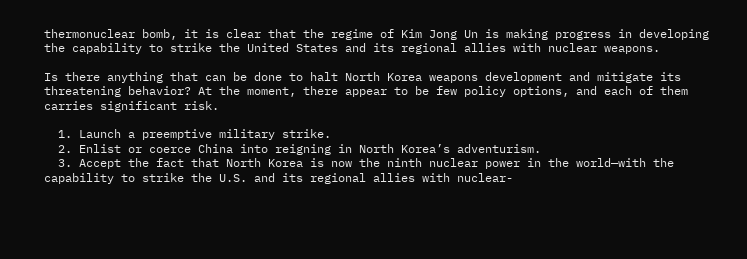thermonuclear bomb, it is clear that the regime of Kim Jong Un is making progress in developing the capability to strike the United States and its regional allies with nuclear weapons.

Is there anything that can be done to halt North Korea weapons development and mitigate its threatening behavior? At the moment, there appear to be few policy options, and each of them carries significant risk.

  1. Launch a preemptive military strike.
  2. Enlist or coerce China into reigning in North Korea’s adventurism.
  3. Accept the fact that North Korea is now the ninth nuclear power in the world—with the capability to strike the U.S. and its regional allies with nuclear-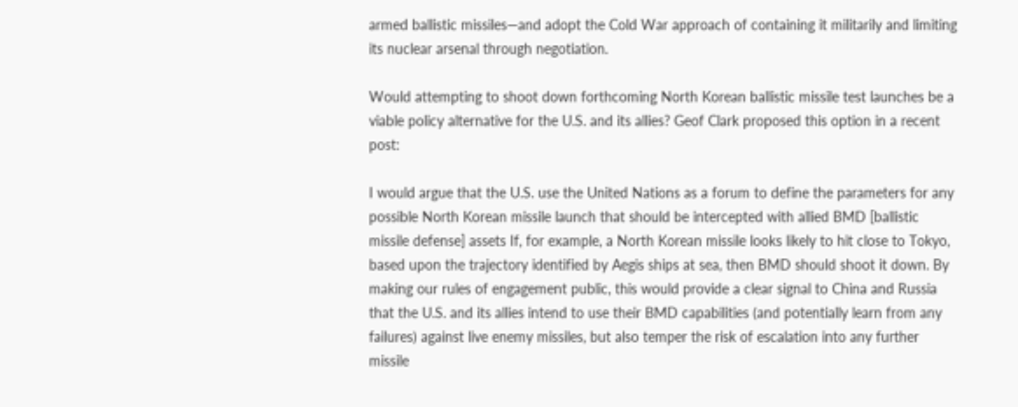armed ballistic missiles—and adopt the Cold War approach of containing it militarily and limiting its nuclear arsenal through negotiation.

Would attempting to shoot down forthcoming North Korean ballistic missile test launches be a viable policy alternative for the U.S. and its allies? Geof Clark proposed this option in a recent post:

I would argue that the U.S. use the United Nations as a forum to define the parameters for any possible North Korean missile launch that should be intercepted with allied BMD [ballistic missile defense] assets If, for example, a North Korean missile looks likely to hit close to Tokyo, based upon the trajectory identified by Aegis ships at sea, then BMD should shoot it down. By making our rules of engagement public, this would provide a clear signal to China and Russia that the U.S. and its allies intend to use their BMD capabilities (and potentially learn from any failures) against live enemy missiles, but also temper the risk of escalation into any further missile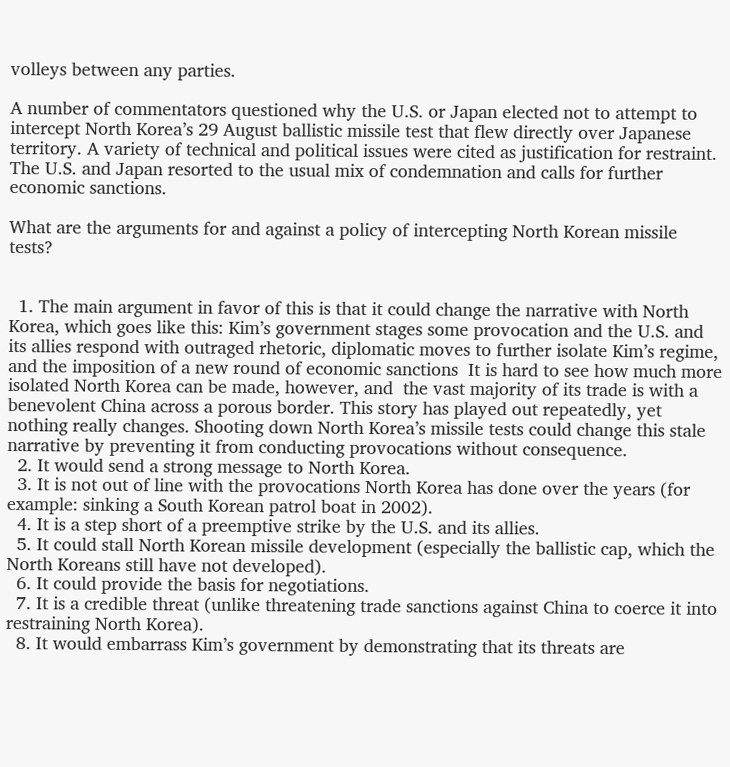volleys between any parties.

A number of commentators questioned why the U.S. or Japan elected not to attempt to intercept North Korea’s 29 August ballistic missile test that flew directly over Japanese territory. A variety of technical and political issues were cited as justification for restraint. The U.S. and Japan resorted to the usual mix of condemnation and calls for further economic sanctions.

What are the arguments for and against a policy of intercepting North Korean missile tests?


  1. The main argument in favor of this is that it could change the narrative with North Korea, which goes like this: Kim’s government stages some provocation and the U.S. and its allies respond with outraged rhetoric, diplomatic moves to further isolate Kim’s regime, and the imposition of a new round of economic sanctions  It is hard to see how much more isolated North Korea can be made, however, and  the vast majority of its trade is with a benevolent China across a porous border. This story has played out repeatedly, yet nothing really changes. Shooting down North Korea’s missile tests could change this stale narrative by preventing it from conducting provocations without consequence.
  2. It would send a strong message to North Korea.
  3. It is not out of line with the provocations North Korea has done over the years (for example: sinking a South Korean patrol boat in 2002).
  4. It is a step short of a preemptive strike by the U.S. and its allies.
  5. It could stall North Korean missile development (especially the ballistic cap, which the North Koreans still have not developed).
  6. It could provide the basis for negotiations.
  7. It is a credible threat (unlike threatening trade sanctions against China to coerce it into restraining North Korea).
  8. It would embarrass Kim’s government by demonstrating that its threats are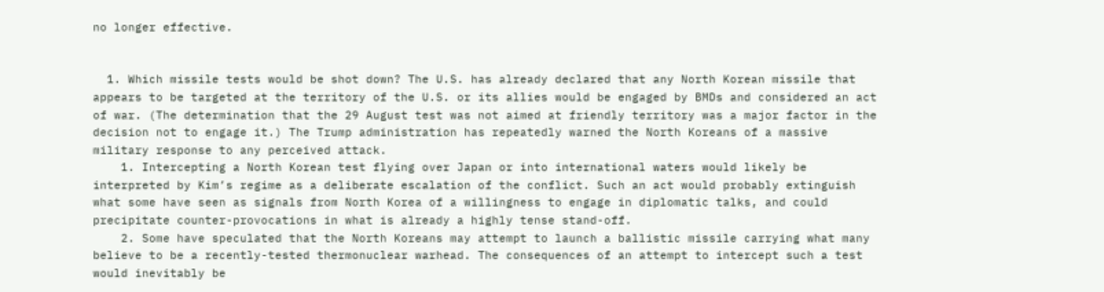no longer effective.


  1. Which missile tests would be shot down? The U.S. has already declared that any North Korean missile that appears to be targeted at the territory of the U.S. or its allies would be engaged by BMDs and considered an act of war. (The determination that the 29 August test was not aimed at friendly territory was a major factor in the decision not to engage it.) The Trump administration has repeatedly warned the North Koreans of a massive military response to any perceived attack.
    1. Intercepting a North Korean test flying over Japan or into international waters would likely be interpreted by Kim’s regime as a deliberate escalation of the conflict. Such an act would probably extinguish what some have seen as signals from North Korea of a willingness to engage in diplomatic talks, and could precipitate counter-provocations in what is already a highly tense stand-off.
    2. Some have speculated that the North Koreans may attempt to launch a ballistic missile carrying what many believe to be a recently-tested thermonuclear warhead. The consequences of an attempt to intercept such a test would inevitably be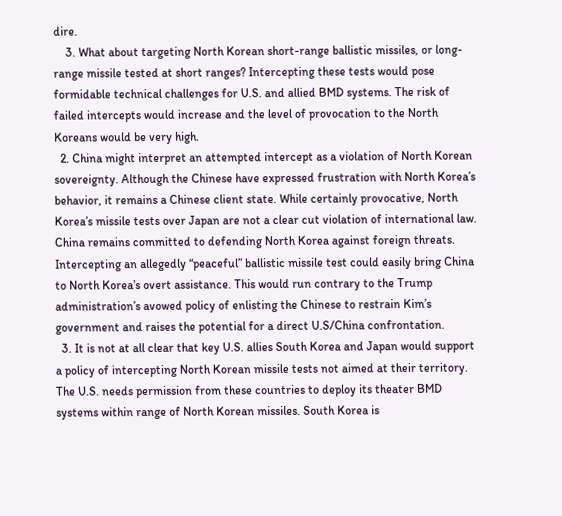dire.
    3. What about targeting North Korean short-range ballistic missiles, or long-range missile tested at short ranges? Intercepting these tests would pose formidable technical challenges for U.S. and allied BMD systems. The risk of failed intercepts would increase and the level of provocation to the North Koreans would be very high.
  2. China might interpret an attempted intercept as a violation of North Korean sovereignty. Although the Chinese have expressed frustration with North Korea’s behavior, it remains a Chinese client state. While certainly provocative, North Korea’s missile tests over Japan are not a clear cut violation of international law. China remains committed to defending North Korea against foreign threats. Intercepting an allegedly “peaceful” ballistic missile test could easily bring China to North Korea’s overt assistance. This would run contrary to the Trump administration’s avowed policy of enlisting the Chinese to restrain Kim’s government and raises the potential for a direct U.S/China confrontation.
  3. It is not at all clear that key U.S. allies South Korea and Japan would support a policy of intercepting North Korean missile tests not aimed at their territory. The U.S. needs permission from these countries to deploy its theater BMD systems within range of North Korean missiles. South Korea is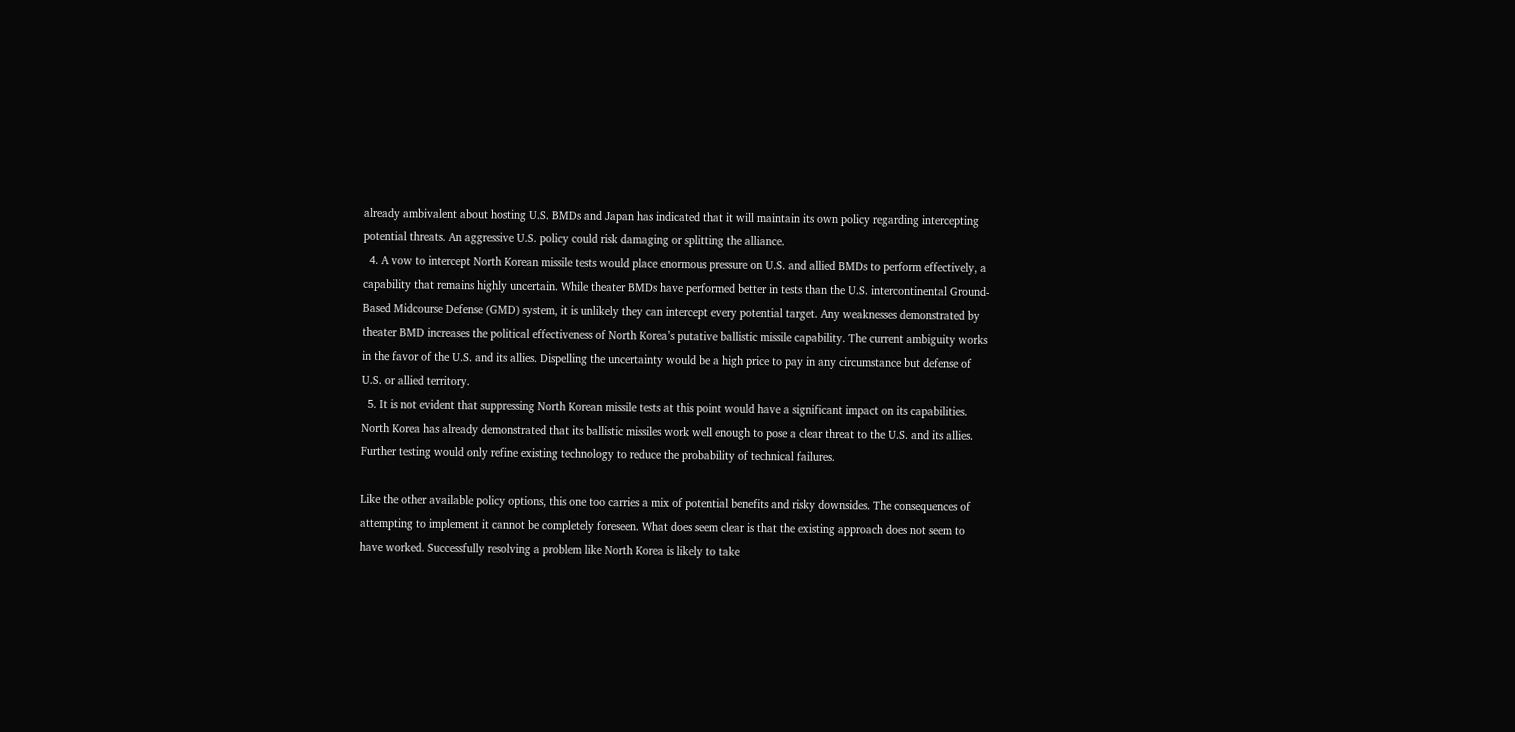already ambivalent about hosting U.S. BMDs and Japan has indicated that it will maintain its own policy regarding intercepting potential threats. An aggressive U.S. policy could risk damaging or splitting the alliance.
  4. A vow to intercept North Korean missile tests would place enormous pressure on U.S. and allied BMDs to perform effectively, a capability that remains highly uncertain. While theater BMDs have performed better in tests than the U.S. intercontinental Ground-Based Midcourse Defense (GMD) system, it is unlikely they can intercept every potential target. Any weaknesses demonstrated by theater BMD increases the political effectiveness of North Korea’s putative ballistic missile capability. The current ambiguity works in the favor of the U.S. and its allies. Dispelling the uncertainty would be a high price to pay in any circumstance but defense of U.S. or allied territory.
  5. It is not evident that suppressing North Korean missile tests at this point would have a significant impact on its capabilities. North Korea has already demonstrated that its ballistic missiles work well enough to pose a clear threat to the U.S. and its allies. Further testing would only refine existing technology to reduce the probability of technical failures.

Like the other available policy options, this one too carries a mix of potential benefits and risky downsides. The consequences of attempting to implement it cannot be completely foreseen. What does seem clear is that the existing approach does not seem to have worked. Successfully resolving a problem like North Korea is likely to take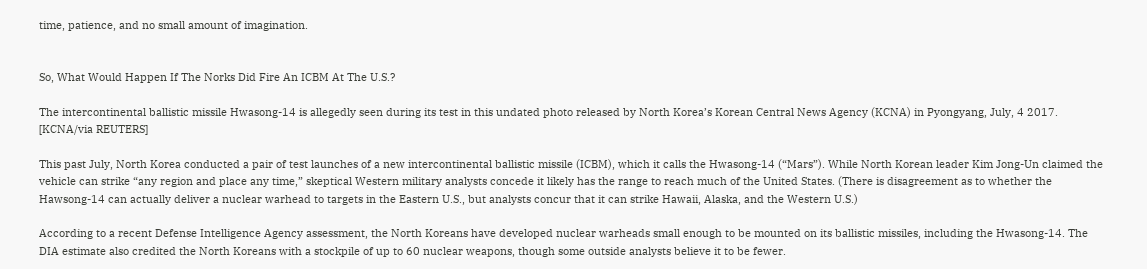time, patience, and no small amount of imagination.


So, What Would Happen If The Norks Did Fire An ICBM At The U.S.?

The intercontinental ballistic missile Hwasong-14 is allegedly seen during its test in this undated photo released by North Korea’s Korean Central News Agency (KCNA) in Pyongyang, July, 4 2017. [KCNA/via REUTERS]

This past July, North Korea conducted a pair of test launches of a new intercontinental ballistic missile (ICBM), which it calls the Hwasong-14 (“Mars”). While North Korean leader Kim Jong-Un claimed the vehicle can strike “any region and place any time,” skeptical Western military analysts concede it likely has the range to reach much of the United States. (There is disagreement as to whether the Hawsong-14 can actually deliver a nuclear warhead to targets in the Eastern U.S., but analysts concur that it can strike Hawaii, Alaska, and the Western U.S.)

According to a recent Defense Intelligence Agency assessment, the North Koreans have developed nuclear warheads small enough to be mounted on its ballistic missiles, including the Hwasong-14. The DIA estimate also credited the North Koreans with a stockpile of up to 60 nuclear weapons, though some outside analysts believe it to be fewer.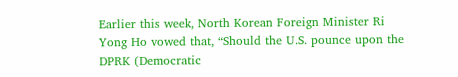Earlier this week, North Korean Foreign Minister Ri Yong Ho vowed that, “Should the U.S. pounce upon the DPRK (Democratic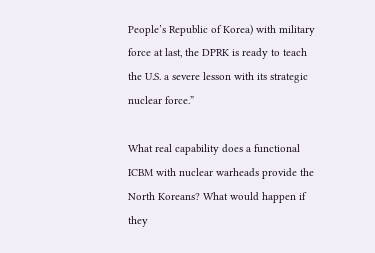People’s Republic of Korea) with military force at last, the DPRK is ready to teach the U.S. a severe lesson with its strategic nuclear force.”

What real capability does a functional ICBM with nuclear warheads provide the North Koreans? What would happen if they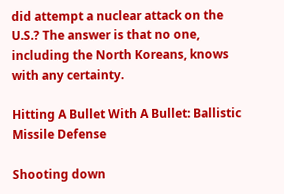did attempt a nuclear attack on the U.S.? The answer is that no one, including the North Koreans, knows with any certainty.

Hitting A Bullet With A Bullet: Ballistic Missile Defense

Shooting down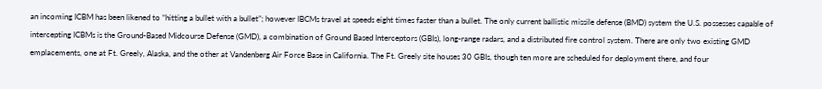an incoming ICBM has been likened to “hitting a bullet with a bullet”; however IBCMs travel at speeds eight times faster than a bullet. The only current ballistic missile defense (BMD) system the U.S. possesses capable of intercepting ICBMs is the Ground-Based Midcourse Defense (GMD), a combination of Ground Based Interceptors (GBIs), long-range radars, and a distributed fire control system. There are only two existing GMD emplacements, one at Ft. Greely, Alaska, and the other at Vandenberg Air Force Base in California. The Ft. Greely site houses 30 GBIs, though ten more are scheduled for deployment there, and four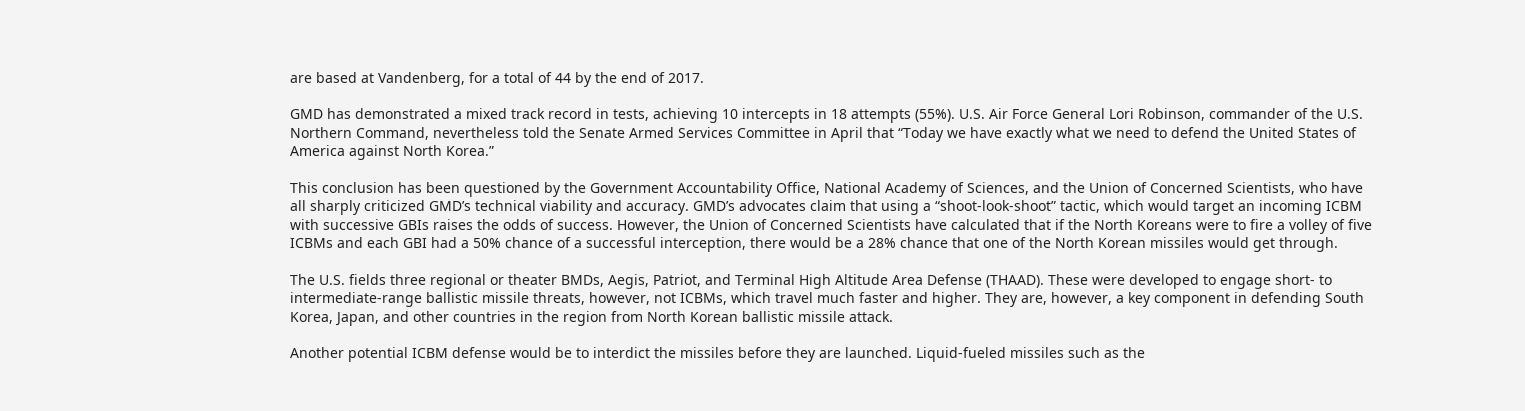are based at Vandenberg, for a total of 44 by the end of 2017.

GMD has demonstrated a mixed track record in tests, achieving 10 intercepts in 18 attempts (55%). U.S. Air Force General Lori Robinson, commander of the U.S. Northern Command, nevertheless told the Senate Armed Services Committee in April that “Today we have exactly what we need to defend the United States of America against North Korea.”

This conclusion has been questioned by the Government Accountability Office, National Academy of Sciences, and the Union of Concerned Scientists, who have all sharply criticized GMD’s technical viability and accuracy. GMD’s advocates claim that using a “shoot-look-shoot” tactic, which would target an incoming ICBM with successive GBIs raises the odds of success. However, the Union of Concerned Scientists have calculated that if the North Koreans were to fire a volley of five ICBMs and each GBI had a 50% chance of a successful interception, there would be a 28% chance that one of the North Korean missiles would get through.

The U.S. fields three regional or theater BMDs, Aegis, Patriot, and Terminal High Altitude Area Defense (THAAD). These were developed to engage short- to intermediate-range ballistic missile threats, however, not ICBMs, which travel much faster and higher. They are, however, a key component in defending South Korea, Japan, and other countries in the region from North Korean ballistic missile attack.

Another potential ICBM defense would be to interdict the missiles before they are launched. Liquid-fueled missiles such as the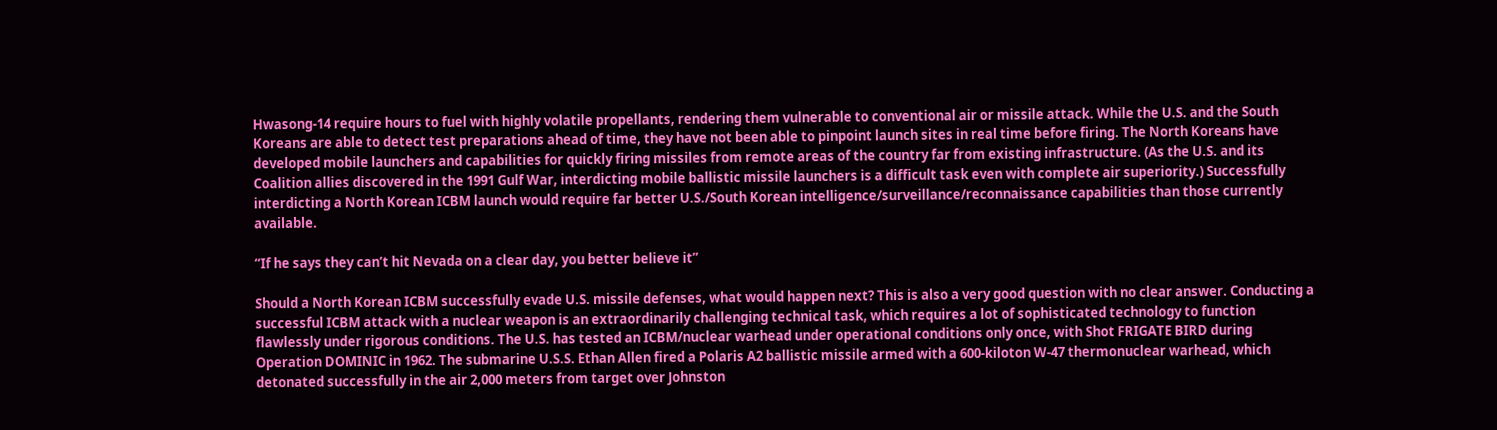Hwasong-14 require hours to fuel with highly volatile propellants, rendering them vulnerable to conventional air or missile attack. While the U.S. and the South Koreans are able to detect test preparations ahead of time, they have not been able to pinpoint launch sites in real time before firing. The North Koreans have developed mobile launchers and capabilities for quickly firing missiles from remote areas of the country far from existing infrastructure. (As the U.S. and its Coalition allies discovered in the 1991 Gulf War, interdicting mobile ballistic missile launchers is a difficult task even with complete air superiority.) Successfully interdicting a North Korean ICBM launch would require far better U.S./South Korean intelligence/surveillance/reconnaissance capabilities than those currently available.

“If he says they can’t hit Nevada on a clear day, you better believe it”

Should a North Korean ICBM successfully evade U.S. missile defenses, what would happen next? This is also a very good question with no clear answer. Conducting a successful ICBM attack with a nuclear weapon is an extraordinarily challenging technical task, which requires a lot of sophisticated technology to function flawlessly under rigorous conditions. The U.S. has tested an ICBM/nuclear warhead under operational conditions only once, with Shot FRIGATE BIRD during Operation DOMINIC in 1962. The submarine U.S.S. Ethan Allen fired a Polaris A2 ballistic missile armed with a 600-kiloton W-47 thermonuclear warhead, which detonated successfully in the air 2,000 meters from target over Johnston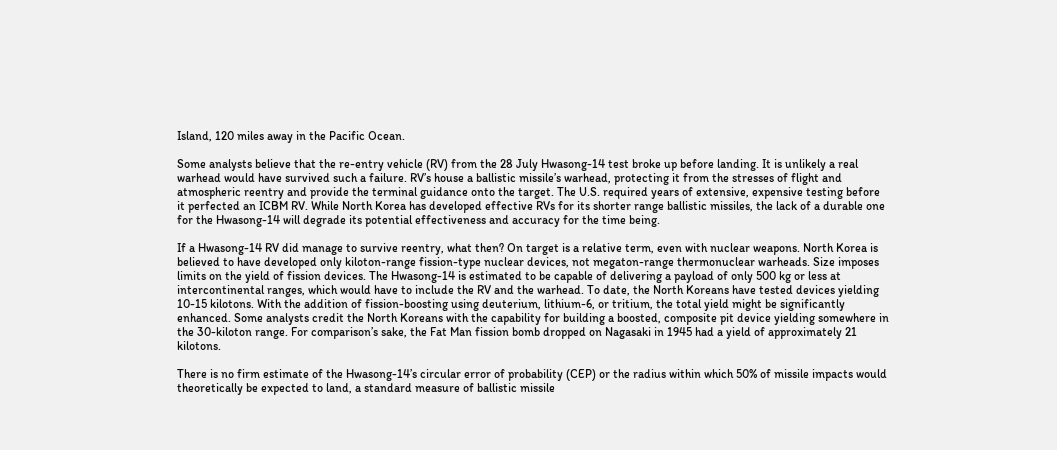Island, 120 miles away in the Pacific Ocean.

Some analysts believe that the re-entry vehicle (RV) from the 28 July Hwasong-14 test broke up before landing. It is unlikely a real warhead would have survived such a failure. RV’s house a ballistic missile’s warhead, protecting it from the stresses of flight and atmospheric reentry and provide the terminal guidance onto the target. The U.S. required years of extensive, expensive testing before it perfected an ICBM RV. While North Korea has developed effective RVs for its shorter range ballistic missiles, the lack of a durable one for the Hwasong-14 will degrade its potential effectiveness and accuracy for the time being.

If a Hwasong-14 RV did manage to survive reentry, what then? On target is a relative term, even with nuclear weapons. North Korea is believed to have developed only kiloton-range fission-type nuclear devices, not megaton-range thermonuclear warheads. Size imposes limits on the yield of fission devices. The Hwasong-14 is estimated to be capable of delivering a payload of only 500 kg or less at intercontinental ranges, which would have to include the RV and the warhead. To date, the North Koreans have tested devices yielding  10-15 kilotons. With the addition of fission-boosting using deuterium, lithium-6, or tritium, the total yield might be significantly enhanced. Some analysts credit the North Koreans with the capability for building a boosted, composite pit device yielding somewhere in the 30-kiloton range. For comparison’s sake, the Fat Man fission bomb dropped on Nagasaki in 1945 had a yield of approximately 21 kilotons.

There is no firm estimate of the Hwasong-14’s circular error of probability (CEP) or the radius within which 50% of missile impacts would theoretically be expected to land, a standard measure of ballistic missile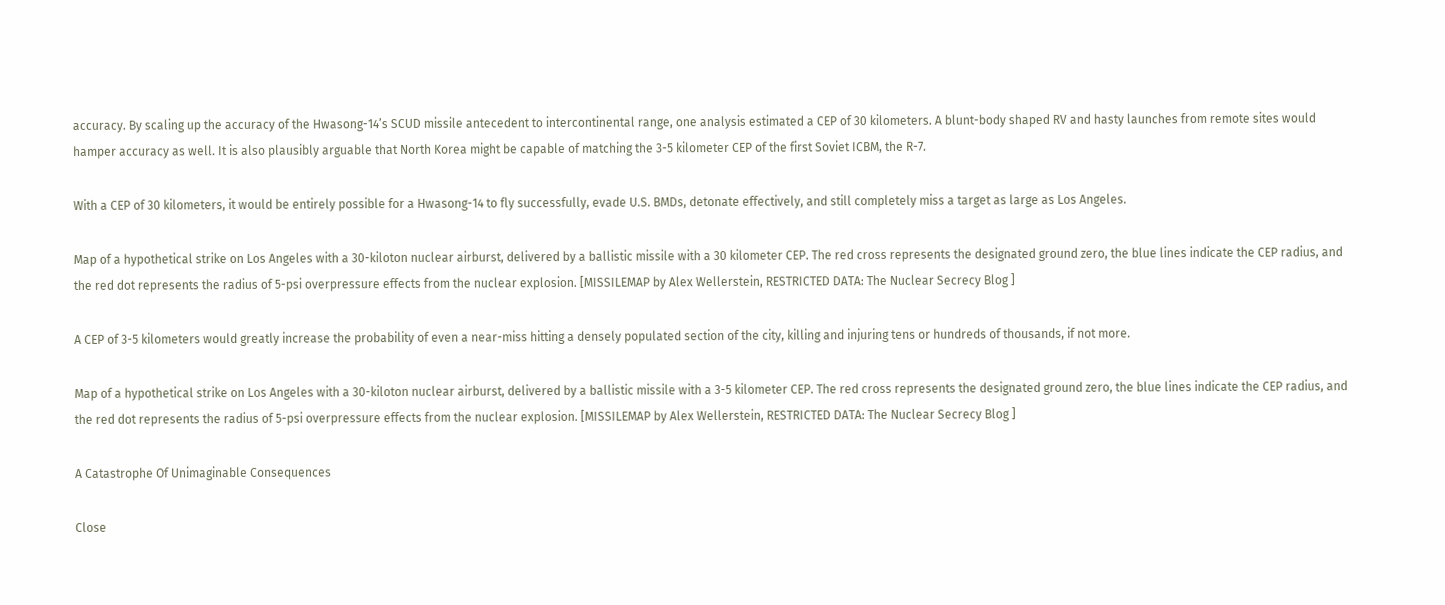accuracy. By scaling up the accuracy of the Hwasong-14’s SCUD missile antecedent to intercontinental range, one analysis estimated a CEP of 30 kilometers. A blunt-body shaped RV and hasty launches from remote sites would hamper accuracy as well. It is also plausibly arguable that North Korea might be capable of matching the 3-5 kilometer CEP of the first Soviet ICBM, the R-7.

With a CEP of 30 kilometers, it would be entirely possible for a Hwasong-14 to fly successfully, evade U.S. BMDs, detonate effectively, and still completely miss a target as large as Los Angeles.

Map of a hypothetical strike on Los Angeles with a 30-kiloton nuclear airburst, delivered by a ballistic missile with a 30 kilometer CEP. The red cross represents the designated ground zero, the blue lines indicate the CEP radius, and the red dot represents the radius of 5-psi overpressure effects from the nuclear explosion. [MISSILEMAP by Alex Wellerstein, RESTRICTED DATA: The Nuclear Secrecy Blog ]

A CEP of 3-5 kilometers would greatly increase the probability of even a near-miss hitting a densely populated section of the city, killing and injuring tens or hundreds of thousands, if not more.

Map of a hypothetical strike on Los Angeles with a 30-kiloton nuclear airburst, delivered by a ballistic missile with a 3-5 kilometer CEP. The red cross represents the designated ground zero, the blue lines indicate the CEP radius, and the red dot represents the radius of 5-psi overpressure effects from the nuclear explosion. [MISSILEMAP by Alex Wellerstein, RESTRICTED DATA: The Nuclear Secrecy Blog ]

A Catastrophe Of Unimaginable Consequences

Close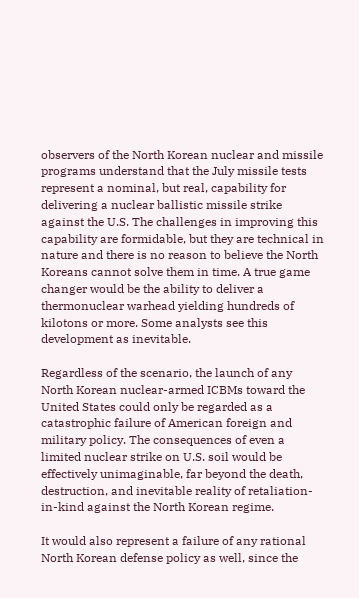observers of the North Korean nuclear and missile programs understand that the July missile tests represent a nominal, but real, capability for delivering a nuclear ballistic missile strike against the U.S. The challenges in improving this capability are formidable, but they are technical in nature and there is no reason to believe the North Koreans cannot solve them in time. A true game changer would be the ability to deliver a thermonuclear warhead yielding hundreds of kilotons or more. Some analysts see this development as inevitable.

Regardless of the scenario, the launch of any North Korean nuclear-armed ICBMs toward the United States could only be regarded as a catastrophic failure of American foreign and military policy. The consequences of even a limited nuclear strike on U.S. soil would be effectively unimaginable, far beyond the death, destruction, and inevitable reality of retaliation-in-kind against the North Korean regime.

It would also represent a failure of any rational North Korean defense policy as well, since the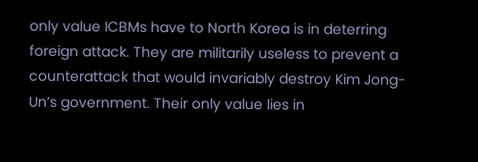only value ICBMs have to North Korea is in deterring foreign attack. They are militarily useless to prevent a counterattack that would invariably destroy Kim Jong-Un’s government. Their only value lies in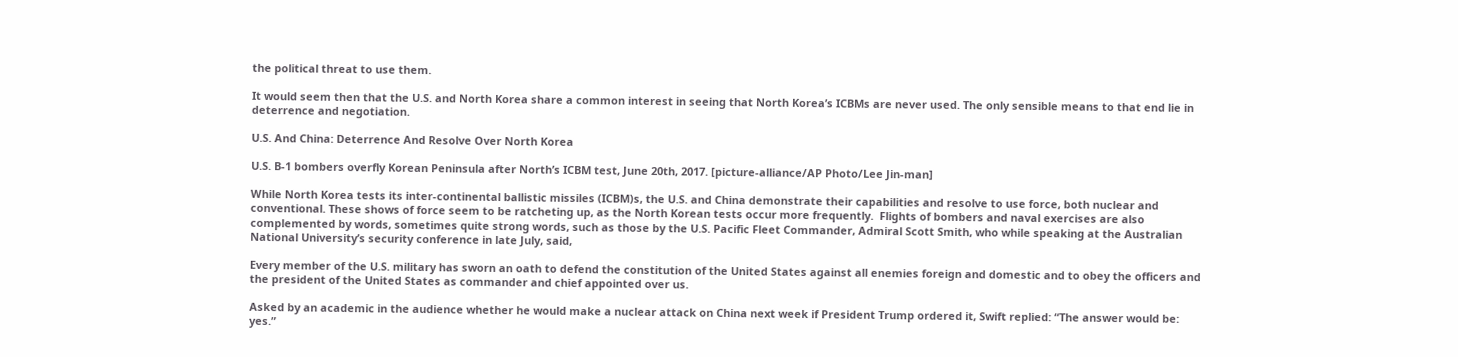the political threat to use them.

It would seem then that the U.S. and North Korea share a common interest in seeing that North Korea’s ICBMs are never used. The only sensible means to that end lie in deterrence and negotiation.

U.S. And China: Deterrence And Resolve Over North Korea

U.S. B-1 bombers overfly Korean Peninsula after North’s ICBM test, June 20th, 2017. [picture-alliance/AP Photo/Lee Jin-man]

While North Korea tests its inter-continental ballistic missiles (ICBM)s, the U.S. and China demonstrate their capabilities and resolve to use force, both nuclear and conventional. These shows of force seem to be ratcheting up, as the North Korean tests occur more frequently.  Flights of bombers and naval exercises are also complemented by words, sometimes quite strong words, such as those by the U.S. Pacific Fleet Commander, Admiral Scott Smith, who while speaking at the Australian National University’s security conference in late July, said,

Every member of the U.S. military has sworn an oath to defend the constitution of the United States against all enemies foreign and domestic and to obey the officers and the president of the United States as commander and chief appointed over us.

Asked by an academic in the audience whether he would make a nuclear attack on China next week if President Trump ordered it, Swift replied: “The answer would be: yes.”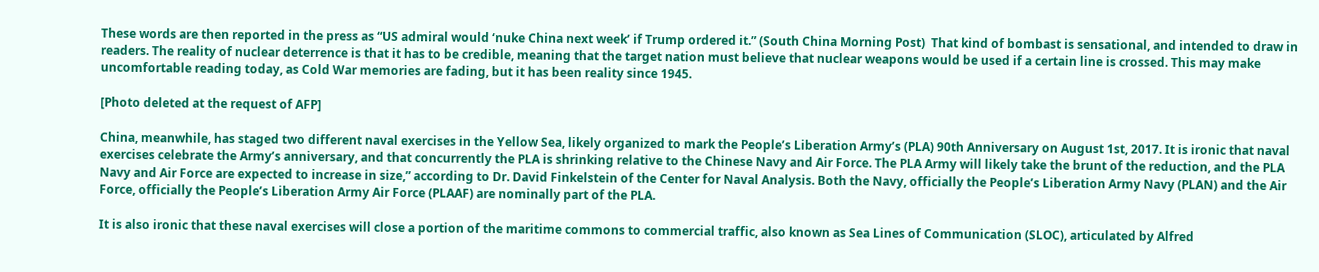These words are then reported in the press as “US admiral would ‘nuke China next week’ if Trump ordered it.” (South China Morning Post)  That kind of bombast is sensational, and intended to draw in readers. The reality of nuclear deterrence is that it has to be credible, meaning that the target nation must believe that nuclear weapons would be used if a certain line is crossed. This may make uncomfortable reading today, as Cold War memories are fading, but it has been reality since 1945.

[Photo deleted at the request of AFP]

China, meanwhile, has staged two different naval exercises in the Yellow Sea, likely organized to mark the People’s Liberation Army’s (PLA) 90th Anniversary on August 1st, 2017. It is ironic that naval exercises celebrate the Army’s anniversary, and that concurrently the PLA is shrinking relative to the Chinese Navy and Air Force. The PLA Army will likely take the brunt of the reduction, and the PLA Navy and Air Force are expected to increase in size,” according to Dr. David Finkelstein of the Center for Naval Analysis. Both the Navy, officially the People’s Liberation Army Navy (PLAN) and the Air Force, officially the People’s Liberation Army Air Force (PLAAF) are nominally part of the PLA.

It is also ironic that these naval exercises will close a portion of the maritime commons to commercial traffic, also known as Sea Lines of Communication (SLOC), articulated by Alfred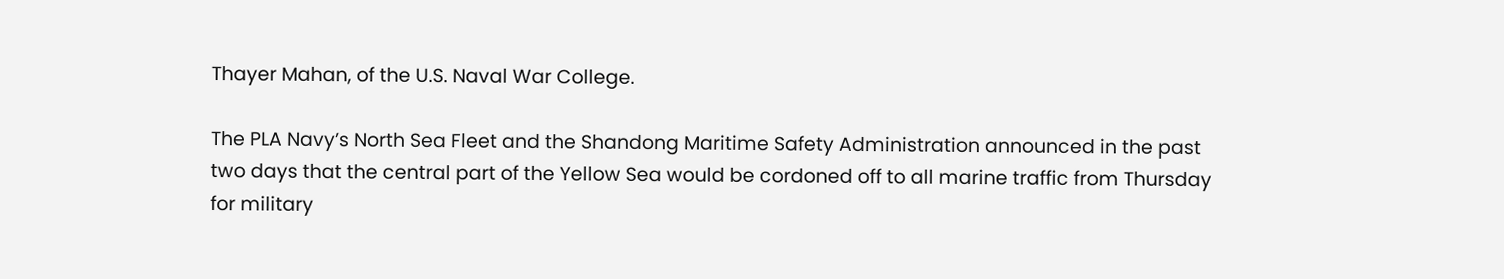Thayer Mahan, of the U.S. Naval War College.

The PLA Navy’s North Sea Fleet and the Shandong Maritime Safety Administration announced in the past two days that the central part of the Yellow Sea would be cordoned off to all marine traffic from Thursday for military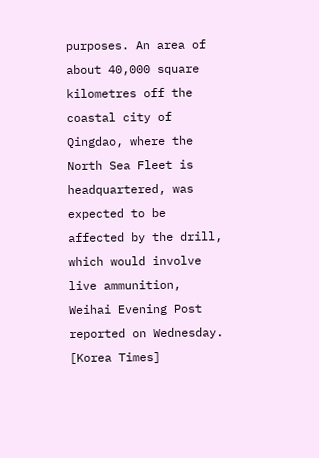purposes. An area of about 40,000 square kilometres off the coastal city of Qingdao, where the North Sea Fleet is headquartered, was expected to be affected by the drill, which would involve live ammunition, Weihai Evening Post reported on Wednesday. [Korea Times]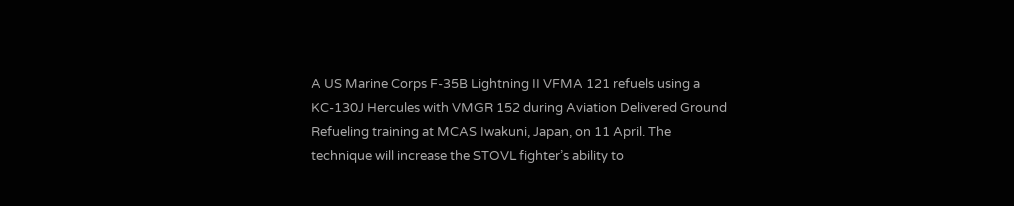A US Marine Corps F-35B Lightning II VFMA 121 refuels using a KC-130J Hercules with VMGR 152 during Aviation Delivered Ground Refueling training at MCAS Iwakuni, Japan, on 11 April. The technique will increase the STOVL fighter’s ability to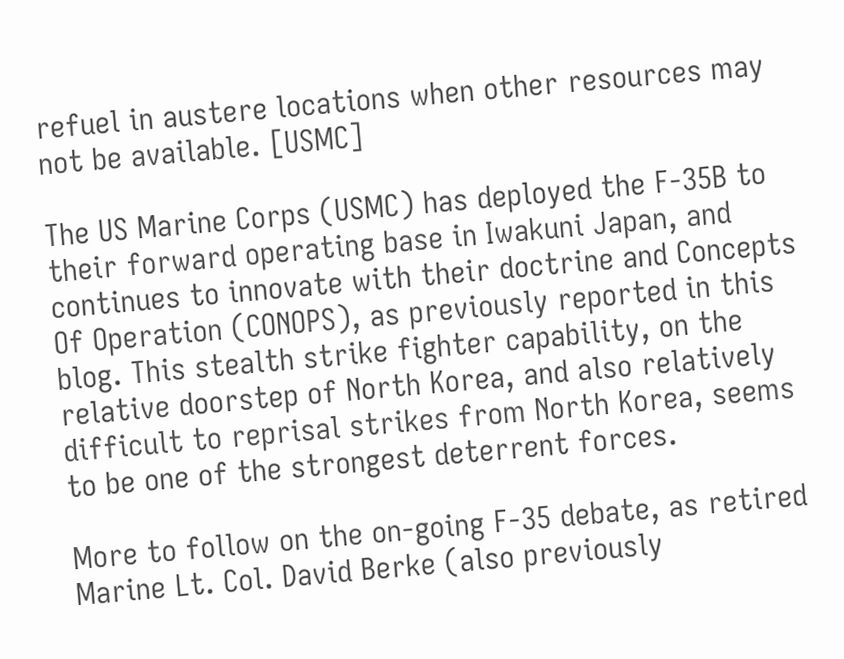refuel in austere locations when other resources may not be available. [USMC]

The US Marine Corps (USMC) has deployed the F-35B to their forward operating base in Iwakuni Japan, and continues to innovate with their doctrine and Concepts Of Operation (CONOPS), as previously reported in this blog. This stealth strike fighter capability, on the relative doorstep of North Korea, and also relatively difficult to reprisal strikes from North Korea, seems to be one of the strongest deterrent forces.

More to follow on the on-going F-35 debate, as retired Marine Lt. Col. David Berke (also previously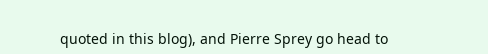quoted in this blog), and Pierre Sprey go head to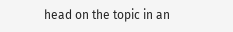head on the topic in an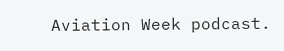Aviation Week podcast.